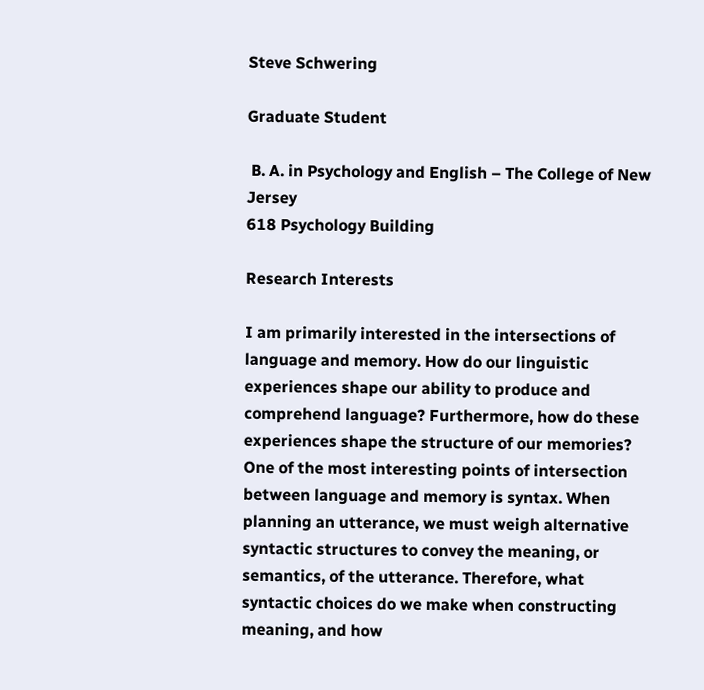Steve Schwering

Graduate Student

 B. A. in Psychology and English – The College of New Jersey
618 Psychology Building

Research Interests

I am primarily interested in the intersections of language and memory. How do our linguistic experiences shape our ability to produce and comprehend language? Furthermore, how do these experiences shape the structure of our memories? One of the most interesting points of intersection between language and memory is syntax. When planning an utterance, we must weigh alternative syntactic structures to convey the meaning, or semantics, of the utterance. Therefore, what syntactic choices do we make when constructing meaning, and how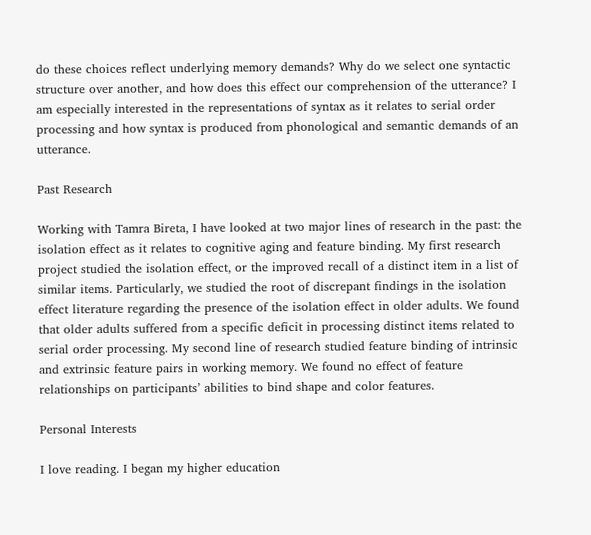do these choices reflect underlying memory demands? Why do we select one syntactic structure over another, and how does this effect our comprehension of the utterance? I am especially interested in the representations of syntax as it relates to serial order processing and how syntax is produced from phonological and semantic demands of an utterance.

Past Research

Working with Tamra Bireta, I have looked at two major lines of research in the past: the isolation effect as it relates to cognitive aging and feature binding. My first research project studied the isolation effect, or the improved recall of a distinct item in a list of similar items. Particularly, we studied the root of discrepant findings in the isolation effect literature regarding the presence of the isolation effect in older adults. We found that older adults suffered from a specific deficit in processing distinct items related to serial order processing. My second line of research studied feature binding of intrinsic and extrinsic feature pairs in working memory. We found no effect of feature relationships on participants’ abilities to bind shape and color features.

Personal Interests

I love reading. I began my higher education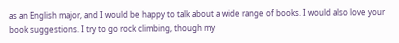as an English major, and I would be happy to talk about a wide range of books. I would also love your book suggestions. I try to go rock climbing, though my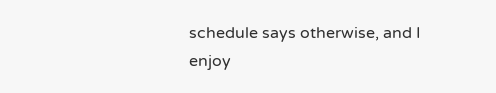schedule says otherwise, and I enjoy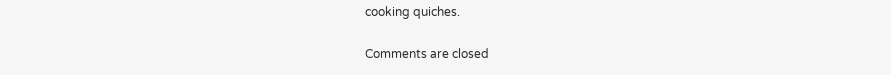cooking quiches.

Comments are closed